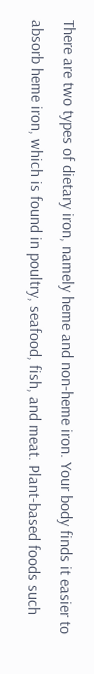There are two types of dietary iron, namely heme and non-heme iron. Your body finds it easier to absorb heme iron, which is found in poultry, seafood, fish, and meat. Plant-based foods such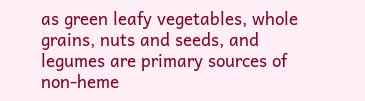as green leafy vegetables, whole grains, nuts and seeds, and legumes are primary sources of non-heme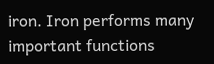iron. Iron performs many important functions